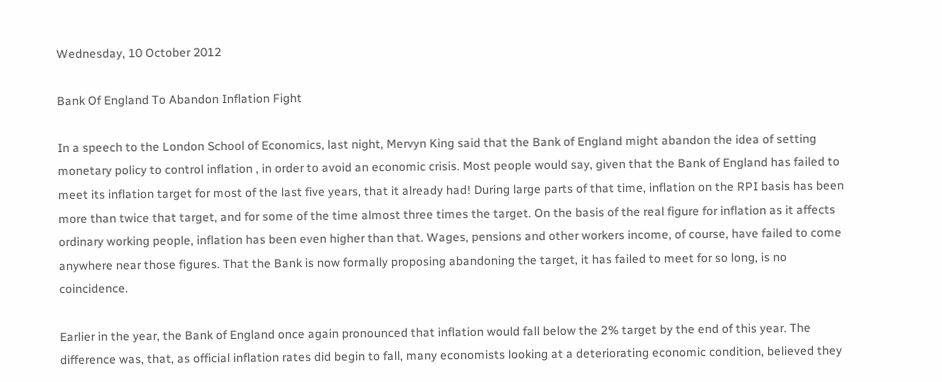Wednesday, 10 October 2012

Bank Of England To Abandon Inflation Fight

In a speech to the London School of Economics, last night, Mervyn King said that the Bank of England might abandon the idea of setting monetary policy to control inflation , in order to avoid an economic crisis. Most people would say, given that the Bank of England has failed to meet its inflation target for most of the last five years, that it already had! During large parts of that time, inflation on the RPI basis has been more than twice that target, and for some of the time almost three times the target. On the basis of the real figure for inflation as it affects ordinary working people, inflation has been even higher than that. Wages, pensions and other workers income, of course, have failed to come anywhere near those figures. That the Bank is now formally proposing abandoning the target, it has failed to meet for so long, is no coincidence.

Earlier in the year, the Bank of England once again pronounced that inflation would fall below the 2% target by the end of this year. The difference was, that, as official inflation rates did begin to fall, many economists looking at a deteriorating economic condition, believed they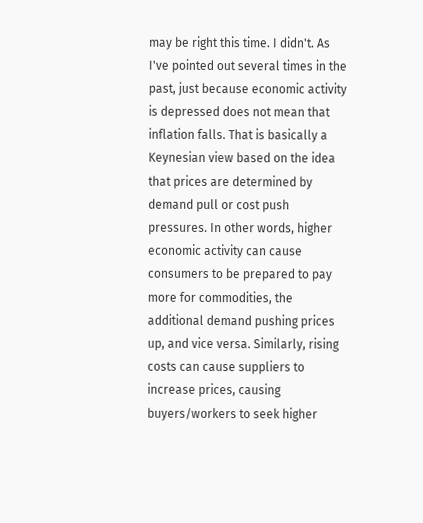may be right this time. I didn't. As I've pointed out several times in the past, just because economic activity is depressed does not mean that inflation falls. That is basically a Keynesian view based on the idea that prices are determined by demand pull or cost push pressures. In other words, higher economic activity can cause consumers to be prepared to pay more for commodities, the additional demand pushing prices up, and vice versa. Similarly, rising costs can cause suppliers to increase prices, causing buyers/workers to seek higher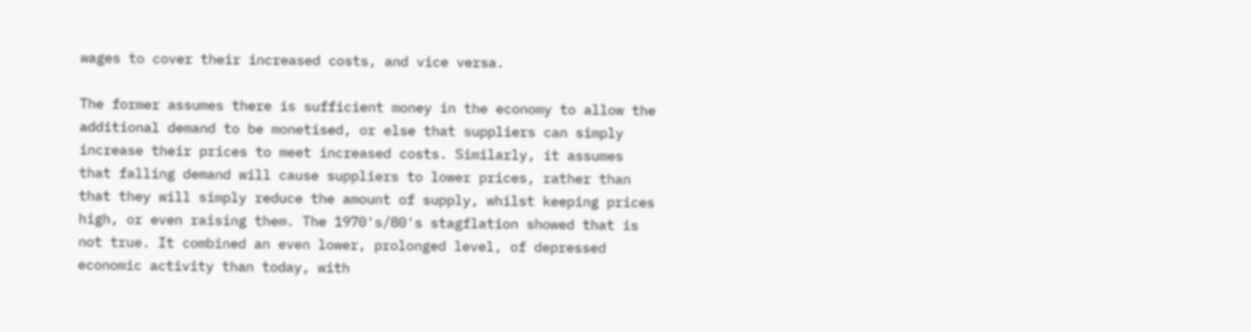wages to cover their increased costs, and vice versa.

The former assumes there is sufficient money in the economy to allow the additional demand to be monetised, or else that suppliers can simply increase their prices to meet increased costs. Similarly, it assumes that falling demand will cause suppliers to lower prices, rather than that they will simply reduce the amount of supply, whilst keeping prices high, or even raising them. The 1970's/80's stagflation showed that is not true. It combined an even lower, prolonged level, of depressed economic activity than today, with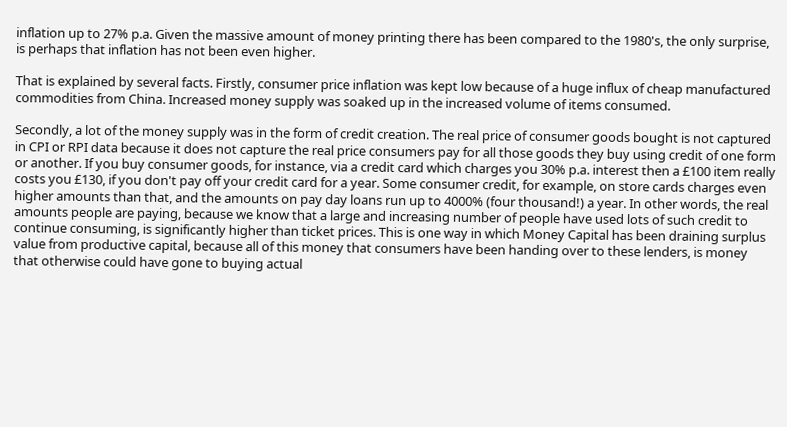inflation up to 27% p.a. Given the massive amount of money printing there has been compared to the 1980's, the only surprise, is perhaps that inflation has not been even higher.

That is explained by several facts. Firstly, consumer price inflation was kept low because of a huge influx of cheap manufactured commodities from China. Increased money supply was soaked up in the increased volume of items consumed.

Secondly, a lot of the money supply was in the form of credit creation. The real price of consumer goods bought is not captured in CPI or RPI data because it does not capture the real price consumers pay for all those goods they buy using credit of one form or another. If you buy consumer goods, for instance, via a credit card which charges you 30% p.a. interest then a £100 item really costs you £130, if you don't pay off your credit card for a year. Some consumer credit, for example, on store cards charges even higher amounts than that, and the amounts on pay day loans run up to 4000% (four thousand!) a year. In other words, the real amounts people are paying, because we know that a large and increasing number of people have used lots of such credit to continue consuming, is significantly higher than ticket prices. This is one way in which Money Capital has been draining surplus value from productive capital, because all of this money that consumers have been handing over to these lenders, is money that otherwise could have gone to buying actual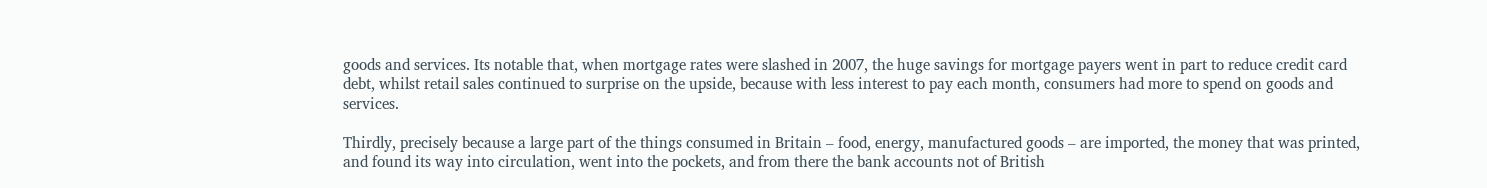goods and services. Its notable that, when mortgage rates were slashed in 2007, the huge savings for mortgage payers went in part to reduce credit card debt, whilst retail sales continued to surprise on the upside, because with less interest to pay each month, consumers had more to spend on goods and services.

Thirdly, precisely because a large part of the things consumed in Britain – food, energy, manufactured goods – are imported, the money that was printed, and found its way into circulation, went into the pockets, and from there the bank accounts not of British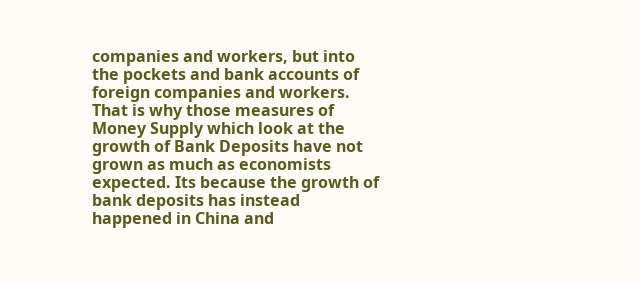companies and workers, but into the pockets and bank accounts of foreign companies and workers. That is why those measures of Money Supply which look at the growth of Bank Deposits have not grown as much as economists expected. Its because the growth of bank deposits has instead happened in China and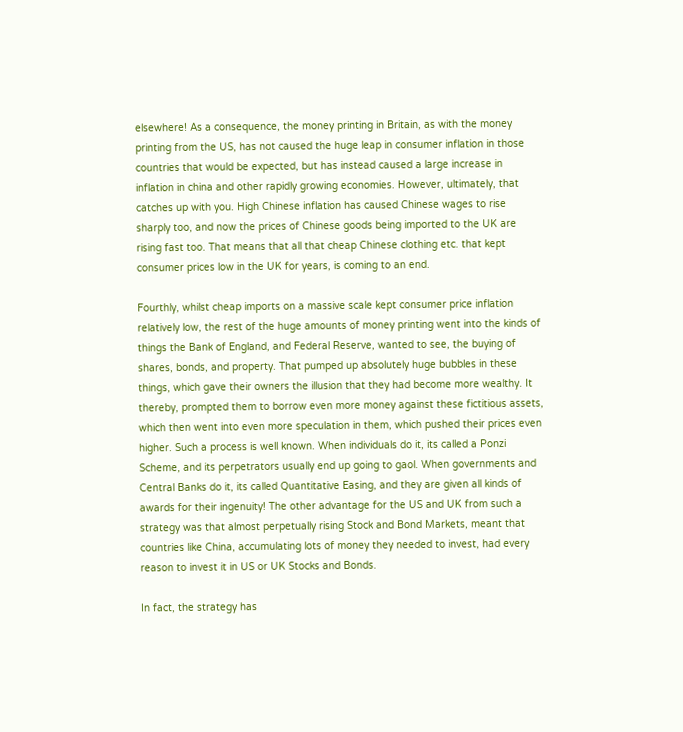elsewhere! As a consequence, the money printing in Britain, as with the money printing from the US, has not caused the huge leap in consumer inflation in those countries that would be expected, but has instead caused a large increase in inflation in china and other rapidly growing economies. However, ultimately, that catches up with you. High Chinese inflation has caused Chinese wages to rise sharply too, and now the prices of Chinese goods being imported to the UK are rising fast too. That means that all that cheap Chinese clothing etc. that kept consumer prices low in the UK for years, is coming to an end.

Fourthly, whilst cheap imports on a massive scale kept consumer price inflation relatively low, the rest of the huge amounts of money printing went into the kinds of things the Bank of England, and Federal Reserve, wanted to see, the buying of shares, bonds, and property. That pumped up absolutely huge bubbles in these things, which gave their owners the illusion that they had become more wealthy. It thereby, prompted them to borrow even more money against these fictitious assets, which then went into even more speculation in them, which pushed their prices even higher. Such a process is well known. When individuals do it, its called a Ponzi Scheme, and its perpetrators usually end up going to gaol. When governments and Central Banks do it, its called Quantitative Easing, and they are given all kinds of awards for their ingenuity! The other advantage for the US and UK from such a strategy was that almost perpetually rising Stock and Bond Markets, meant that countries like China, accumulating lots of money they needed to invest, had every reason to invest it in US or UK Stocks and Bonds.

In fact, the strategy has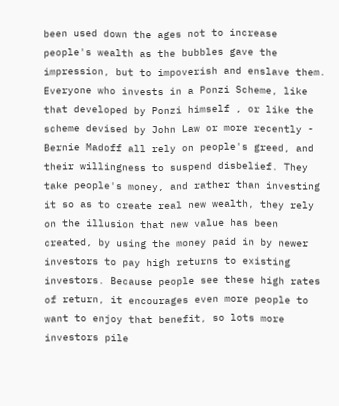been used down the ages not to increase people's wealth as the bubbles gave the impression, but to impoverish and enslave them. Everyone who invests in a Ponzi Scheme, like that developed by Ponzi himself , or like the scheme devised by John Law or more recently - Bernie Madoff all rely on people's greed, and their willingness to suspend disbelief. They take people's money, and rather than investing it so as to create real new wealth, they rely on the illusion that new value has been created, by using the money paid in by newer investors to pay high returns to existing investors. Because people see these high rates of return, it encourages even more people to want to enjoy that benefit, so lots more investors pile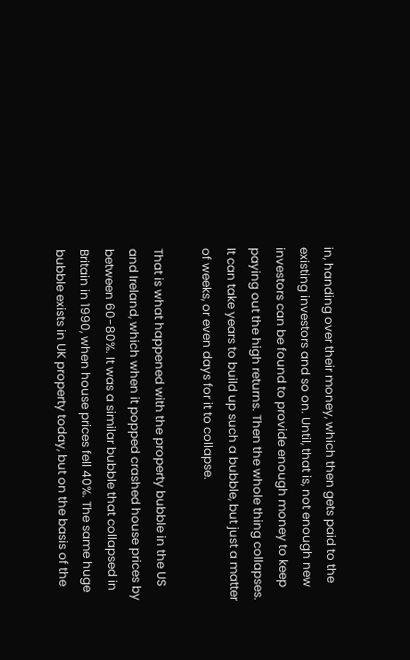in, handing over their money, which then gets paid to the existing investors and so on. Until, that is, not enough new investors can be found to provide enough money to keep paying out the high returns. Then the whole thing collapses. It can take years to build up such a bubble, but just a matter of weeks, or even days for it to collapse.

That is what happened with the property bubble in the US and Ireland, which when it popped crashed house prices by between 60-80%. It was a similar bubble that collapsed in Britain in 1990, when house prices fell 40%. The same huge bubble exists in UK property today, but on the basis of the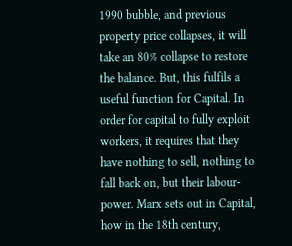1990 bubble, and previous property price collapses, it will take an 80% collapse to restore the balance. But, this fulfils a useful function for Capital. In order for capital to fully exploit workers, it requires that they have nothing to sell, nothing to fall back on, but their labour-power. Marx sets out in Capital, how in the 18th century,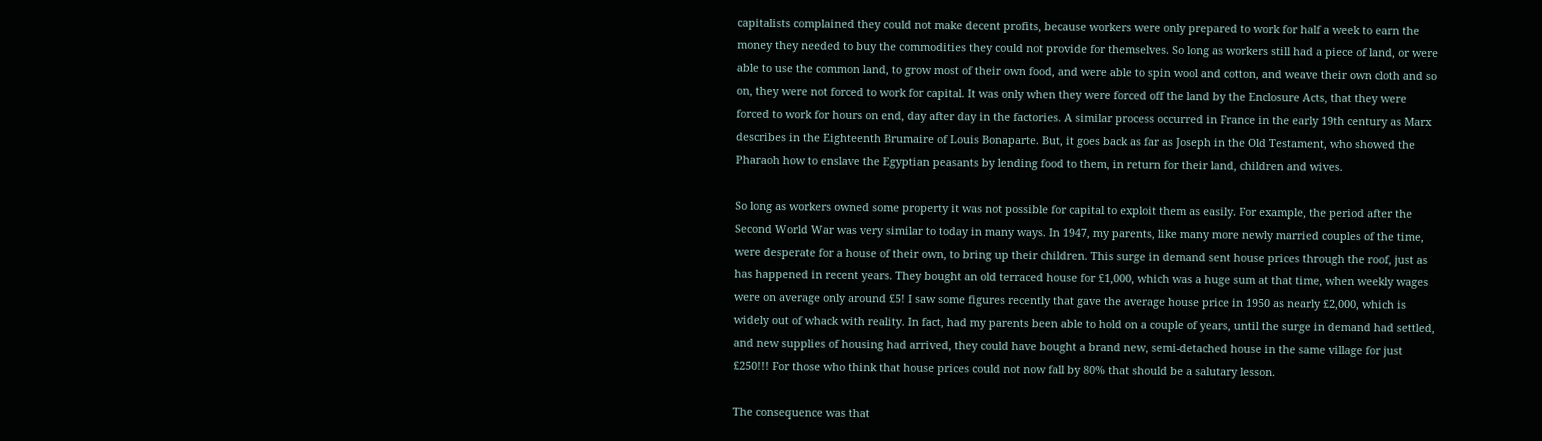capitalists complained they could not make decent profits, because workers were only prepared to work for half a week to earn the money they needed to buy the commodities they could not provide for themselves. So long as workers still had a piece of land, or were able to use the common land, to grow most of their own food, and were able to spin wool and cotton, and weave their own cloth and so on, they were not forced to work for capital. It was only when they were forced off the land by the Enclosure Acts, that they were forced to work for hours on end, day after day in the factories. A similar process occurred in France in the early 19th century as Marx describes in the Eighteenth Brumaire of Louis Bonaparte. But, it goes back as far as Joseph in the Old Testament, who showed the Pharaoh how to enslave the Egyptian peasants by lending food to them, in return for their land, children and wives.

So long as workers owned some property it was not possible for capital to exploit them as easily. For example, the period after the Second World War was very similar to today in many ways. In 1947, my parents, like many more newly married couples of the time, were desperate for a house of their own, to bring up their children. This surge in demand sent house prices through the roof, just as has happened in recent years. They bought an old terraced house for £1,000, which was a huge sum at that time, when weekly wages were on average only around £5! I saw some figures recently that gave the average house price in 1950 as nearly £2,000, which is widely out of whack with reality. In fact, had my parents been able to hold on a couple of years, until the surge in demand had settled, and new supplies of housing had arrived, they could have bought a brand new, semi-detached house in the same village for just £250!!! For those who think that house prices could not now fall by 80% that should be a salutary lesson.

The consequence was that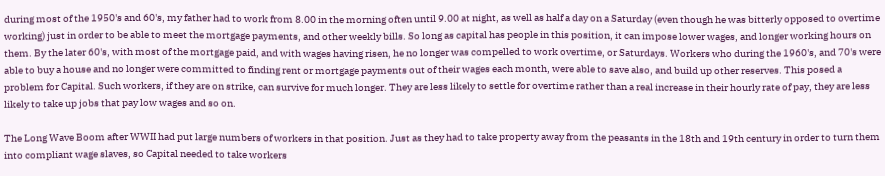during most of the 1950's and 60's, my father had to work from 8.00 in the morning often until 9.00 at night, as well as half a day on a Saturday (even though he was bitterly opposed to overtime working) just in order to be able to meet the mortgage payments, and other weekly bills. So long as capital has people in this position, it can impose lower wages, and longer working hours on them. By the later 60's, with most of the mortgage paid, and with wages having risen, he no longer was compelled to work overtime, or Saturdays. Workers who during the 1960's, and 70's were able to buy a house and no longer were committed to finding rent or mortgage payments out of their wages each month, were able to save also, and build up other reserves. This posed a problem for Capital. Such workers, if they are on strike, can survive for much longer. They are less likely to settle for overtime rather than a real increase in their hourly rate of pay, they are less likely to take up jobs that pay low wages and so on.

The Long Wave Boom after WWII had put large numbers of workers in that position. Just as they had to take property away from the peasants in the 18th and 19th century in order to turn them into compliant wage slaves, so Capital needed to take workers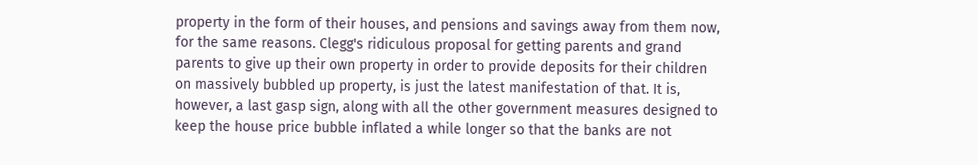property in the form of their houses, and pensions and savings away from them now, for the same reasons. Clegg's ridiculous proposal for getting parents and grand parents to give up their own property in order to provide deposits for their children on massively bubbled up property, is just the latest manifestation of that. It is, however, a last gasp sign, along with all the other government measures designed to keep the house price bubble inflated a while longer so that the banks are not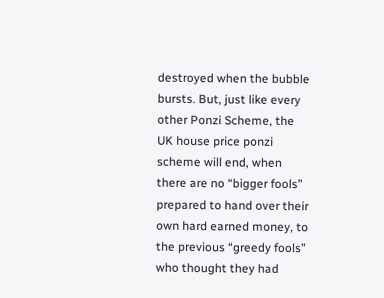destroyed when the bubble bursts. But, just like every other Ponzi Scheme, the UK house price ponzi scheme will end, when there are no “bigger fools” prepared to hand over their own hard earned money, to the previous “greedy fools” who thought they had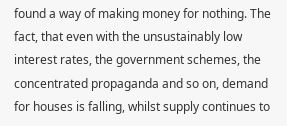found a way of making money for nothing. The fact, that even with the unsustainably low interest rates, the government schemes, the concentrated propaganda and so on, demand for houses is falling, whilst supply continues to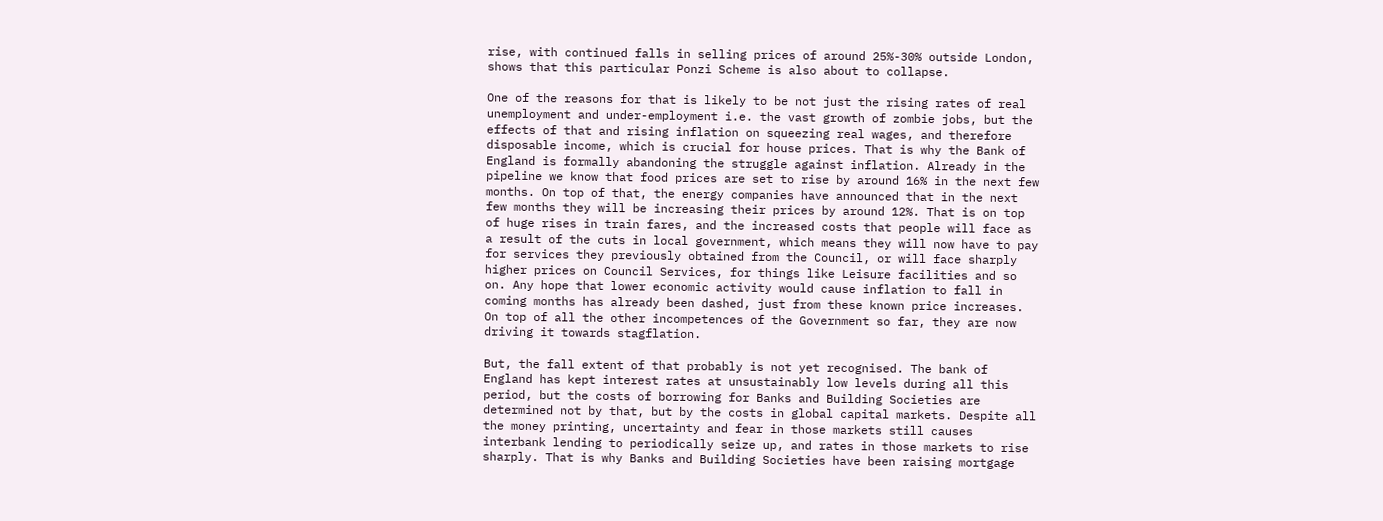rise, with continued falls in selling prices of around 25%-30% outside London, shows that this particular Ponzi Scheme is also about to collapse.

One of the reasons for that is likely to be not just the rising rates of real unemployment and under-employment i.e. the vast growth of zombie jobs, but the effects of that and rising inflation on squeezing real wages, and therefore disposable income, which is crucial for house prices. That is why the Bank of England is formally abandoning the struggle against inflation. Already in the pipeline we know that food prices are set to rise by around 16% in the next few months. On top of that, the energy companies have announced that in the next few months they will be increasing their prices by around 12%. That is on top of huge rises in train fares, and the increased costs that people will face as a result of the cuts in local government, which means they will now have to pay for services they previously obtained from the Council, or will face sharply higher prices on Council Services, for things like Leisure facilities and so on. Any hope that lower economic activity would cause inflation to fall in coming months has already been dashed, just from these known price increases. On top of all the other incompetences of the Government so far, they are now driving it towards stagflation.

But, the fall extent of that probably is not yet recognised. The bank of England has kept interest rates at unsustainably low levels during all this period, but the costs of borrowing for Banks and Building Societies are determined not by that, but by the costs in global capital markets. Despite all the money printing, uncertainty and fear in those markets still causes interbank lending to periodically seize up, and rates in those markets to rise sharply. That is why Banks and Building Societies have been raising mortgage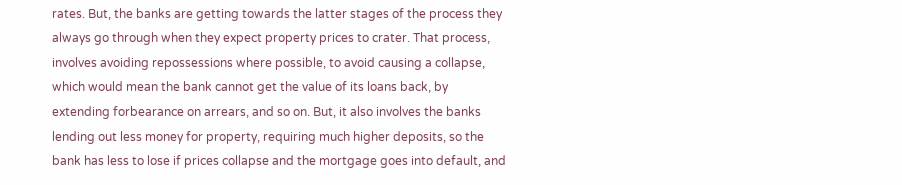rates. But, the banks are getting towards the latter stages of the process they always go through when they expect property prices to crater. That process, involves avoiding repossessions where possible, to avoid causing a collapse, which would mean the bank cannot get the value of its loans back, by extending forbearance on arrears, and so on. But, it also involves the banks lending out less money for property, requiring much higher deposits, so the bank has less to lose if prices collapse and the mortgage goes into default, and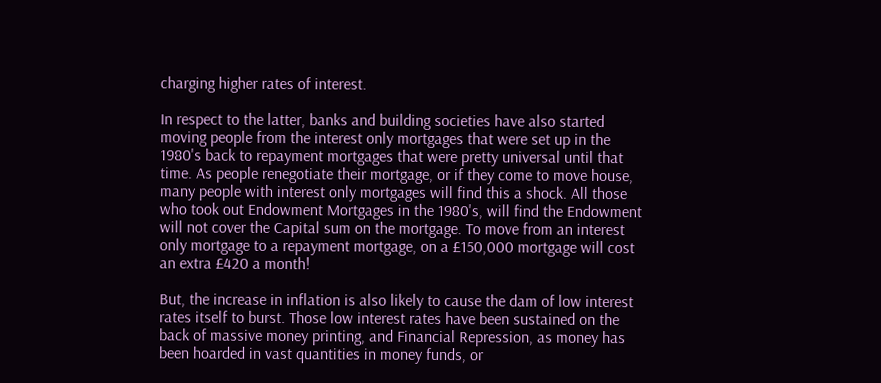charging higher rates of interest.

In respect to the latter, banks and building societies have also started moving people from the interest only mortgages that were set up in the 1980's back to repayment mortgages that were pretty universal until that time. As people renegotiate their mortgage, or if they come to move house, many people with interest only mortgages will find this a shock. All those who took out Endowment Mortgages in the 1980's, will find the Endowment will not cover the Capital sum on the mortgage. To move from an interest only mortgage to a repayment mortgage, on a £150,000 mortgage will cost an extra £420 a month!

But, the increase in inflation is also likely to cause the dam of low interest rates itself to burst. Those low interest rates have been sustained on the back of massive money printing, and Financial Repression, as money has been hoarded in vast quantities in money funds, or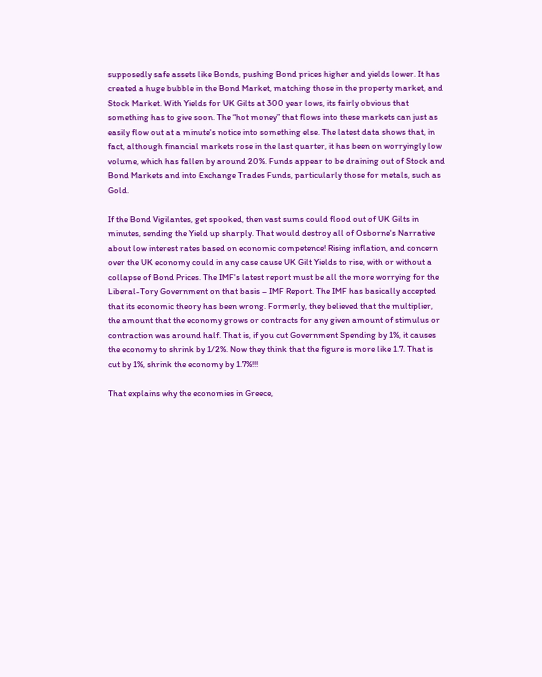supposedly safe assets like Bonds, pushing Bond prices higher and yields lower. It has created a huge bubble in the Bond Market, matching those in the property market, and Stock Market. With Yields for UK Gilts at 300 year lows, its fairly obvious that something has to give soon. The “hot money” that flows into these markets can just as easily flow out at a minute's notice into something else. The latest data shows that, in fact, although financial markets rose in the last quarter, it has been on worryingly low volume, which has fallen by around 20%. Funds appear to be draining out of Stock and Bond Markets and into Exchange Trades Funds, particularly those for metals, such as Gold.

If the Bond Vigilantes, get spooked, then vast sums could flood out of UK Gilts in minutes, sending the Yield up sharply. That would destroy all of Osborne's Narrative about low interest rates based on economic competence! Rising inflation, and concern over the UK economy could in any case cause UK Gilt Yields to rise, with or without a collapse of Bond Prices. The IMF's latest report must be all the more worrying for the Liberal-Tory Government on that basis – IMF Report. The IMF has basically accepted that its economic theory has been wrong. Formerly, they believed that the multiplier, the amount that the economy grows or contracts for any given amount of stimulus or contraction was around half. That is, if you cut Government Spending by 1%, it causes the economy to shrink by 1/2%. Now they think that the figure is more like 1.7. That is cut by 1%, shrink the economy by 1.7%!!!

That explains why the economies in Greece,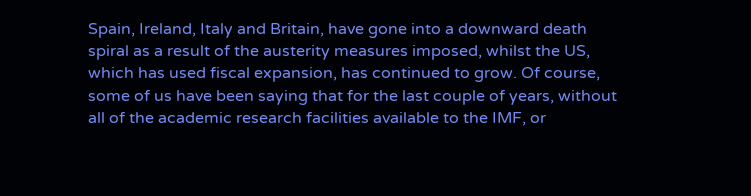Spain, Ireland, Italy and Britain, have gone into a downward death spiral as a result of the austerity measures imposed, whilst the US, which has used fiscal expansion, has continued to grow. Of course, some of us have been saying that for the last couple of years, without all of the academic research facilities available to the IMF, or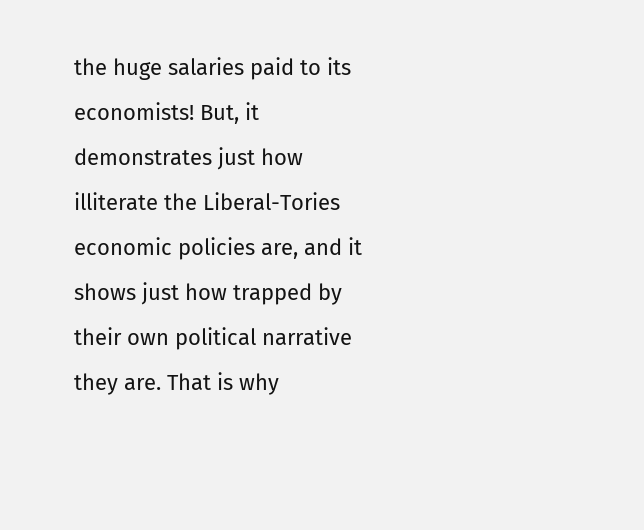the huge salaries paid to its economists! But, it demonstrates just how illiterate the Liberal-Tories economic policies are, and it shows just how trapped by their own political narrative they are. That is why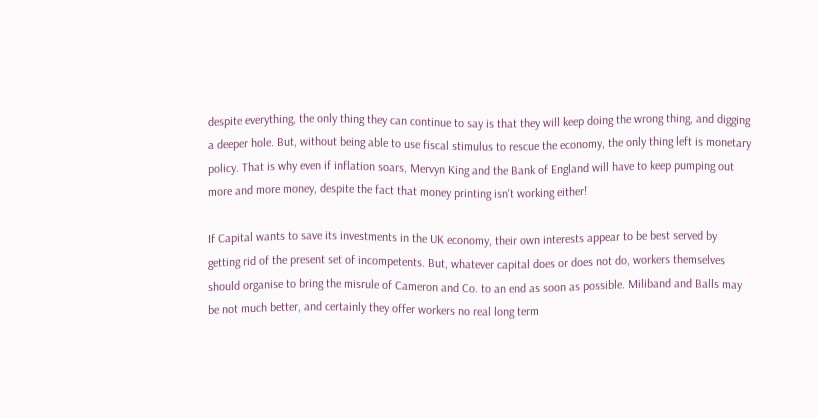despite everything, the only thing they can continue to say is that they will keep doing the wrong thing, and digging a deeper hole. But, without being able to use fiscal stimulus to rescue the economy, the only thing left is monetary policy. That is why even if inflation soars, Mervyn King and the Bank of England will have to keep pumping out more and more money, despite the fact that money printing isn't working either!

If Capital wants to save its investments in the UK economy, their own interests appear to be best served by getting rid of the present set of incompetents. But, whatever capital does or does not do, workers themselves should organise to bring the misrule of Cameron and Co. to an end as soon as possible. Miliband and Balls may be not much better, and certainly they offer workers no real long term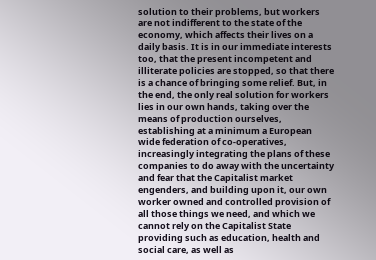solution to their problems, but workers are not indifferent to the state of the economy, which affects their lives on a daily basis. It is in our immediate interests too, that the present incompetent and illiterate policies are stopped, so that there is a chance of bringing some relief. But, in the end, the only real solution for workers lies in our own hands, taking over the means of production ourselves, establishing at a minimum a European wide federation of co-operatives, increasingly integrating the plans of these companies to do away with the uncertainty and fear that the Capitalist market engenders, and building upon it, our own worker owned and controlled provision of all those things we need, and which we cannot rely on the Capitalist State providing such as education, health and social care, as well as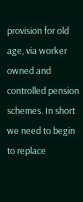provision for old age, via worker owned and controlled pension schemes. In short we need to begin to replace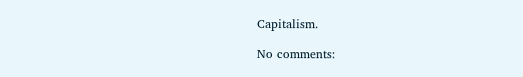Capitalism.

No comments: